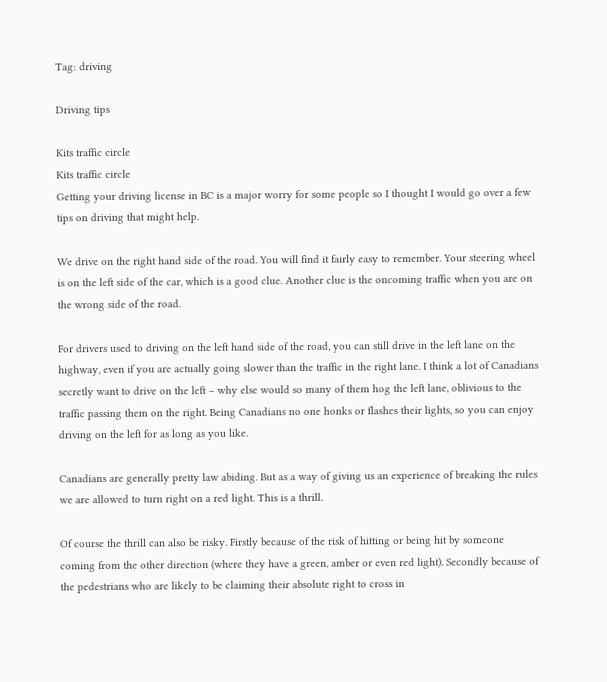Tag: driving

Driving tips

Kits traffic circle
Kits traffic circle
Getting your driving license in BC is a major worry for some people so I thought I would go over a few tips on driving that might help.

We drive on the right hand side of the road. You will find it fairly easy to remember. Your steering wheel is on the left side of the car, which is a good clue. Another clue is the oncoming traffic when you are on the wrong side of the road.

For drivers used to driving on the left hand side of the road, you can still drive in the left lane on the highway, even if you are actually going slower than the traffic in the right lane. I think a lot of Canadians secretly want to drive on the left – why else would so many of them hog the left lane, oblivious to the traffic passing them on the right. Being Canadians no one honks or flashes their lights, so you can enjoy driving on the left for as long as you like.

Canadians are generally pretty law abiding. But as a way of giving us an experience of breaking the rules we are allowed to turn right on a red light. This is a thrill.

Of course the thrill can also be risky. Firstly because of the risk of hitting or being hit by someone coming from the other direction (where they have a green, amber or even red light). Secondly because of the pedestrians who are likely to be claiming their absolute right to cross in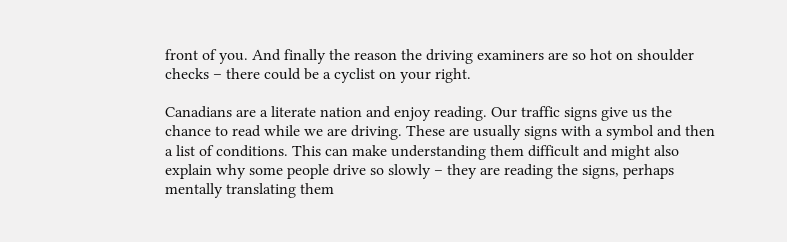front of you. And finally the reason the driving examiners are so hot on shoulder checks – there could be a cyclist on your right.

Canadians are a literate nation and enjoy reading. Our traffic signs give us the chance to read while we are driving. These are usually signs with a symbol and then a list of conditions. This can make understanding them difficult and might also explain why some people drive so slowly – they are reading the signs, perhaps mentally translating them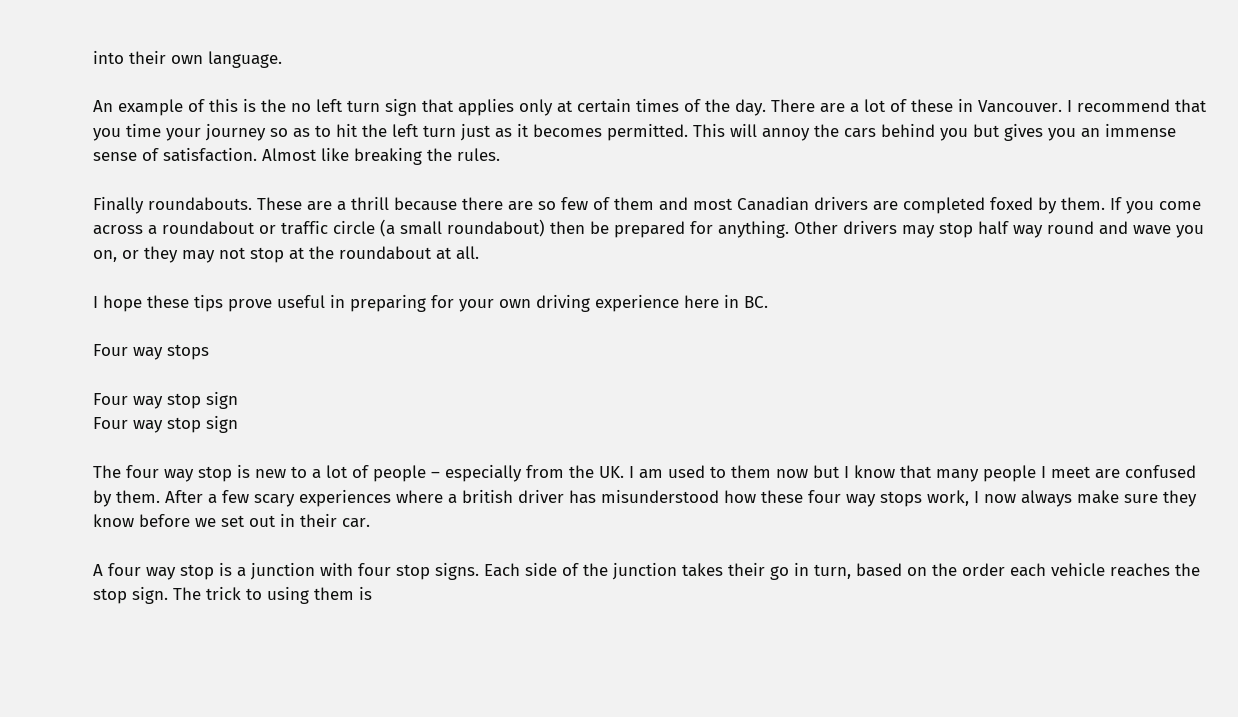into their own language.

An example of this is the no left turn sign that applies only at certain times of the day. There are a lot of these in Vancouver. I recommend that you time your journey so as to hit the left turn just as it becomes permitted. This will annoy the cars behind you but gives you an immense sense of satisfaction. Almost like breaking the rules.

Finally roundabouts. These are a thrill because there are so few of them and most Canadian drivers are completed foxed by them. If you come across a roundabout or traffic circle (a small roundabout) then be prepared for anything. Other drivers may stop half way round and wave you on, or they may not stop at the roundabout at all.

I hope these tips prove useful in preparing for your own driving experience here in BC.

Four way stops

Four way stop sign
Four way stop sign

The four way stop is new to a lot of people – especially from the UK. I am used to them now but I know that many people I meet are confused by them. After a few scary experiences where a british driver has misunderstood how these four way stops work, I now always make sure they know before we set out in their car.

A four way stop is a junction with four stop signs. Each side of the junction takes their go in turn, based on the order each vehicle reaches the stop sign. The trick to using them is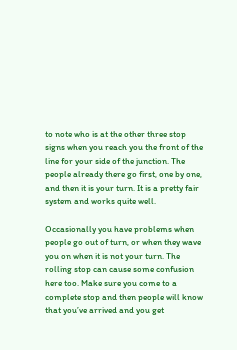to note who is at the other three stop signs when you reach you the front of the line for your side of the junction. The people already there go first, one by one, and then it is your turn. It is a pretty fair system and works quite well.

Occasionally you have problems when people go out of turn, or when they wave you on when it is not your turn. The rolling stop can cause some confusion here too. Make sure you come to a complete stop and then people will know that you’ve arrived and you get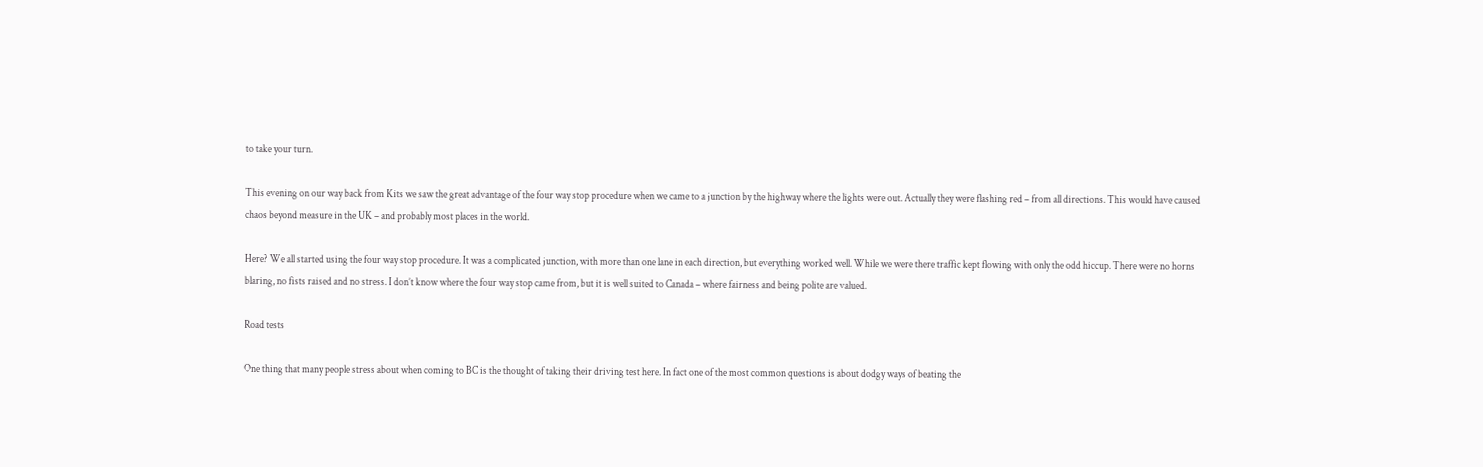to take your turn.

This evening on our way back from Kits we saw the great advantage of the four way stop procedure when we came to a junction by the highway where the lights were out. Actually they were flashing red – from all directions. This would have caused chaos beyond measure in the UK – and probably most places in the world.

Here? We all started using the four way stop procedure. It was a complicated junction, with more than one lane in each direction, but everything worked well. While we were there traffic kept flowing with only the odd hiccup. There were no horns blaring, no fists raised and no stress. I don’t know where the four way stop came from, but it is well suited to Canada – where fairness and being polite are valued.

Road tests

One thing that many people stress about when coming to BC is the thought of taking their driving test here. In fact one of the most common questions is about dodgy ways of beating the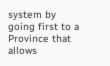system by going first to a Province that allows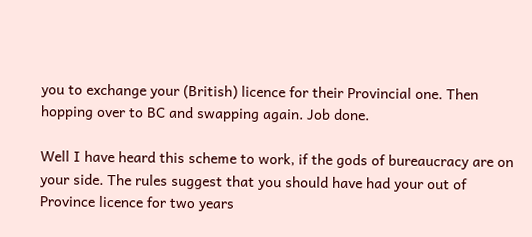you to exchange your (British) licence for their Provincial one. Then hopping over to BC and swapping again. Job done.

Well I have heard this scheme to work, if the gods of bureaucracy are on your side. The rules suggest that you should have had your out of Province licence for two years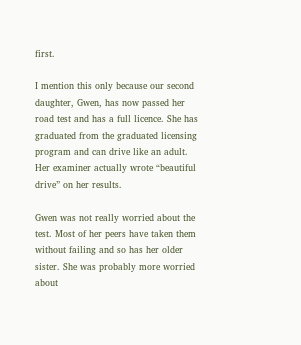first.

I mention this only because our second daughter, Gwen, has now passed her road test and has a full licence. She has graduated from the graduated licensing program and can drive like an adult. Her examiner actually wrote “beautiful drive” on her results.

Gwen was not really worried about the test. Most of her peers have taken them without failing and so has her older sister. She was probably more worried about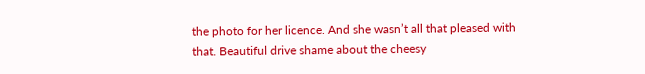the photo for her licence. And she wasn’t all that pleased with that. Beautiful drive shame about the cheesy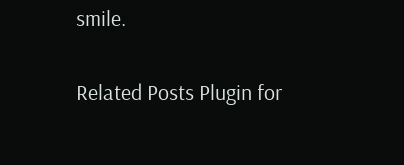smile.

Related Posts Plugin for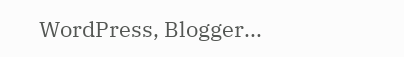WordPress, Blogger...